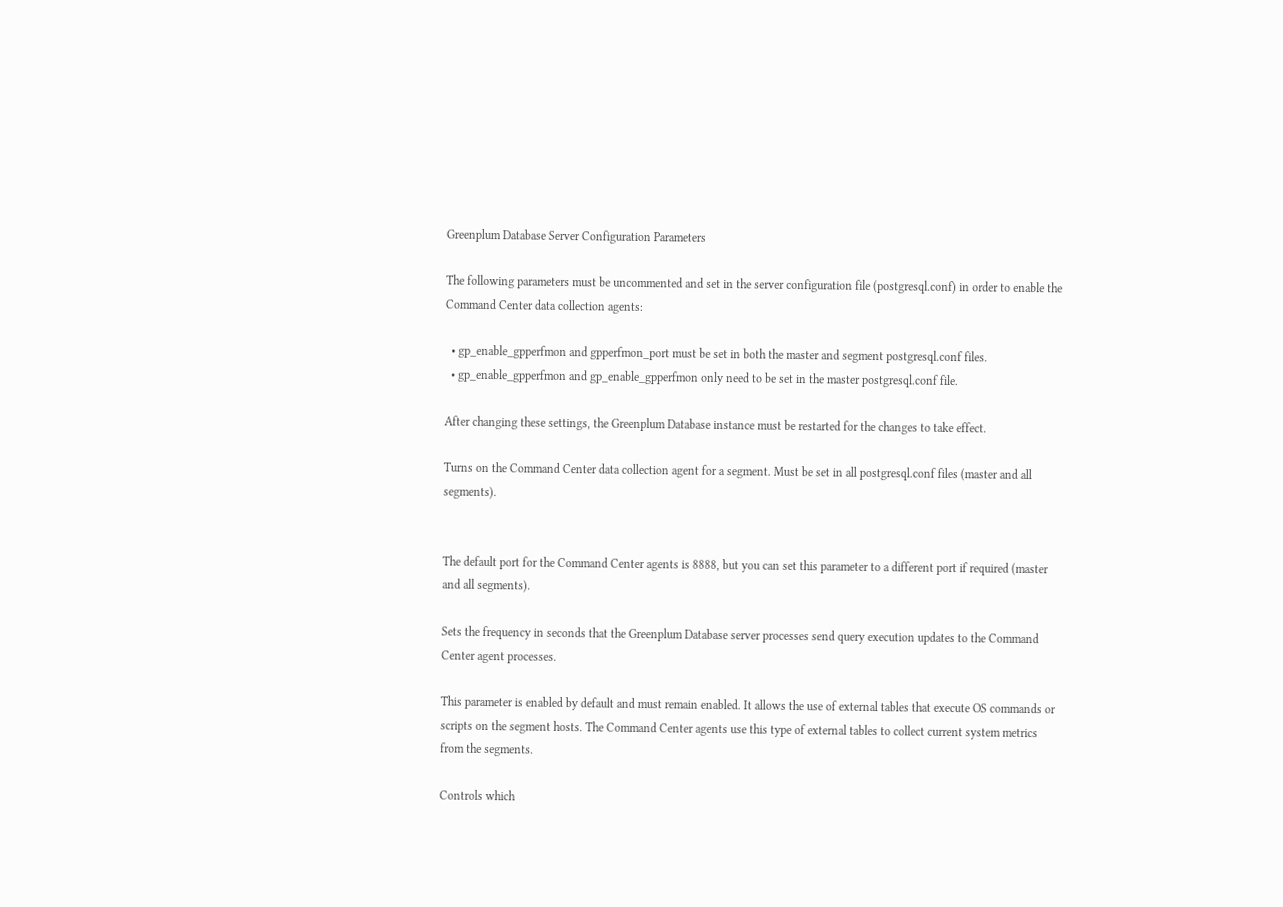Greenplum Database Server Configuration Parameters

The following parameters must be uncommented and set in the server configuration file (postgresql.conf) in order to enable the Command Center data collection agents:

  • gp_enable_gpperfmon and gpperfmon_port must be set in both the master and segment postgresql.conf files.
  • gp_enable_gpperfmon and gp_enable_gpperfmon only need to be set in the master postgresql.conf file.

After changing these settings, the Greenplum Database instance must be restarted for the changes to take effect.

Turns on the Command Center data collection agent for a segment. Must be set in all postgresql.conf files (master and all segments).


The default port for the Command Center agents is 8888, but you can set this parameter to a different port if required (master and all segments).

Sets the frequency in seconds that the Greenplum Database server processes send query execution updates to the Command Center agent processes.

This parameter is enabled by default and must remain enabled. It allows the use of external tables that execute OS commands or scripts on the segment hosts. The Command Center agents use this type of external tables to collect current system metrics from the segments.

Controls which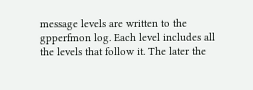message levels are written to the gpperfmon log. Each level includes all the levels that follow it. The later the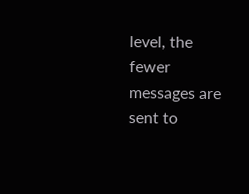level, the fewer messages are sent to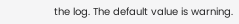the log. The default value is warning.